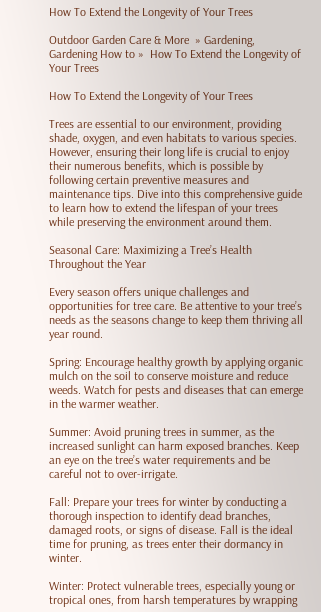How To Extend the Longevity of Your Trees

Outdoor Garden Care & More  » Gardening, Gardening How to »  How To Extend the Longevity of Your Trees

How To Extend the Longevity of Your Trees

Trees are essential to our environment, providing shade, oxygen, and even habitats to various species. However, ensuring their long life is crucial to enjoy their numerous benefits, which is possible by following certain preventive measures and maintenance tips. Dive into this comprehensive guide to learn how to extend the lifespan of your trees while preserving the environment around them.

Seasonal Care: Maximizing a Tree’s Health Throughout the Year

Every season offers unique challenges and opportunities for tree care. Be attentive to your tree’s needs as the seasons change to keep them thriving all year round.

Spring: Encourage healthy growth by applying organic mulch on the soil to conserve moisture and reduce weeds. Watch for pests and diseases that can emerge in the warmer weather.

Summer: Avoid pruning trees in summer, as the increased sunlight can harm exposed branches. Keep an eye on the tree’s water requirements and be careful not to over-irrigate.

Fall: Prepare your trees for winter by conducting a thorough inspection to identify dead branches, damaged roots, or signs of disease. Fall is the ideal time for pruning, as trees enter their dormancy in winter.

Winter: Protect vulnerable trees, especially young or tropical ones, from harsh temperatures by wrapping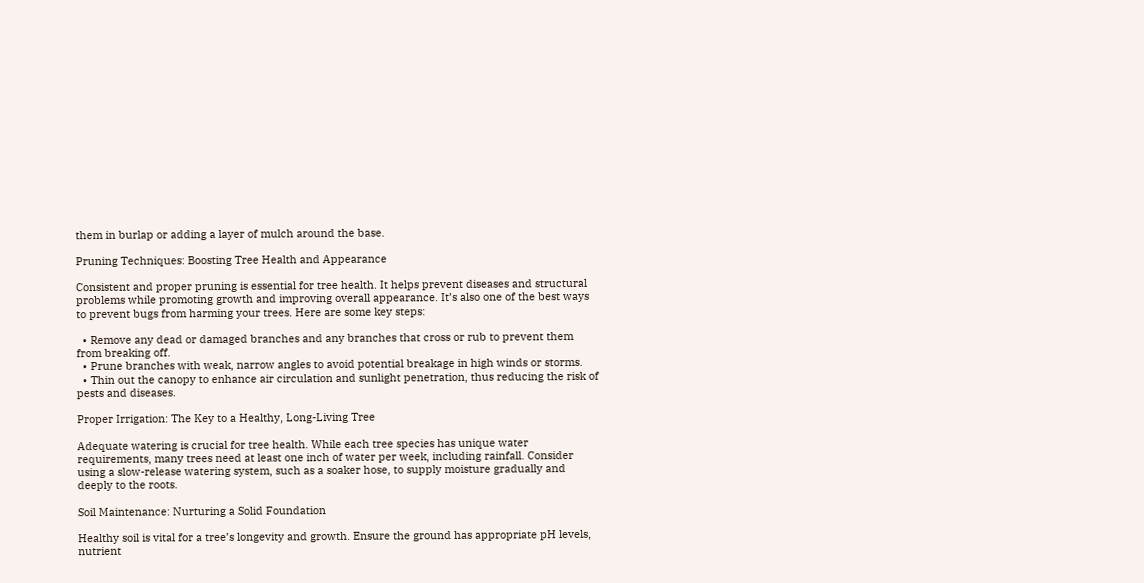them in burlap or adding a layer of mulch around the base.

Pruning Techniques: Boosting Tree Health and Appearance

Consistent and proper pruning is essential for tree health. It helps prevent diseases and structural problems while promoting growth and improving overall appearance. It’s also one of the best ways to prevent bugs from harming your trees. Here are some key steps:

  • Remove any dead or damaged branches and any branches that cross or rub to prevent them from breaking off.
  • Prune branches with weak, narrow angles to avoid potential breakage in high winds or storms.
  • Thin out the canopy to enhance air circulation and sunlight penetration, thus reducing the risk of pests and diseases.

Proper Irrigation: The Key to a Healthy, Long-Living Tree

Adequate watering is crucial for tree health. While each tree species has unique water requirements, many trees need at least one inch of water per week, including rainfall. Consider using a slow-release watering system, such as a soaker hose, to supply moisture gradually and deeply to the roots.

Soil Maintenance: Nurturing a Solid Foundation

Healthy soil is vital for a tree’s longevity and growth. Ensure the ground has appropriate pH levels, nutrient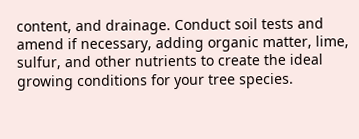content, and drainage. Conduct soil tests and amend if necessary, adding organic matter, lime, sulfur, and other nutrients to create the ideal growing conditions for your tree species.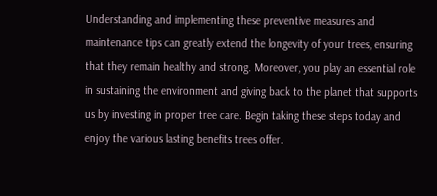Understanding and implementing these preventive measures and maintenance tips can greatly extend the longevity of your trees, ensuring that they remain healthy and strong. Moreover, you play an essential role in sustaining the environment and giving back to the planet that supports us by investing in proper tree care. Begin taking these steps today and enjoy the various lasting benefits trees offer.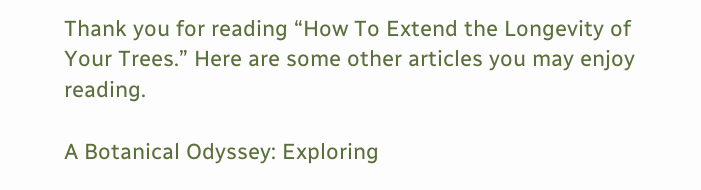Thank you for reading “How To Extend the Longevity of Your Trees.” Here are some other articles you may enjoy reading.

A Botanical Odyssey: Exploring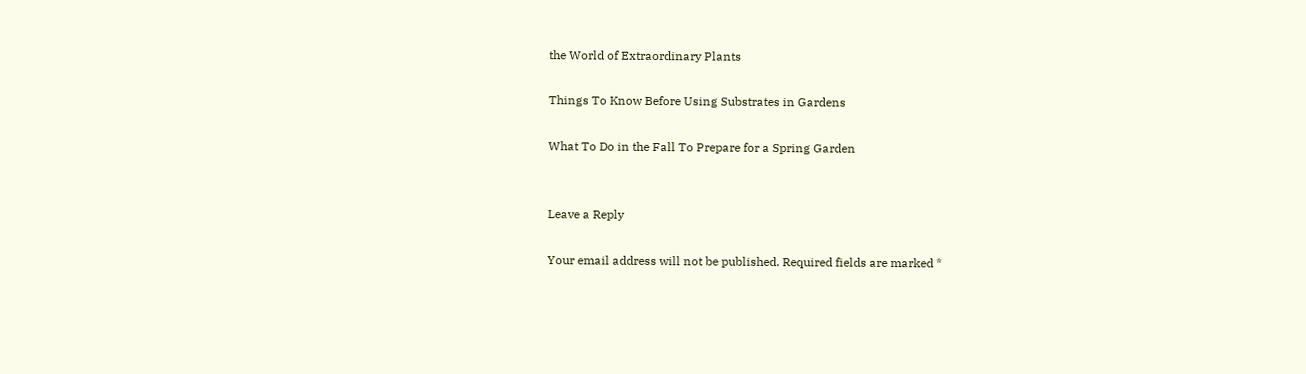the World of Extraordinary Plants

Things To Know Before Using Substrates in Gardens

What To Do in the Fall To Prepare for a Spring Garden


Leave a Reply

Your email address will not be published. Required fields are marked *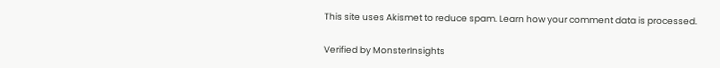This site uses Akismet to reduce spam. Learn how your comment data is processed.

Verified by MonsterInsights